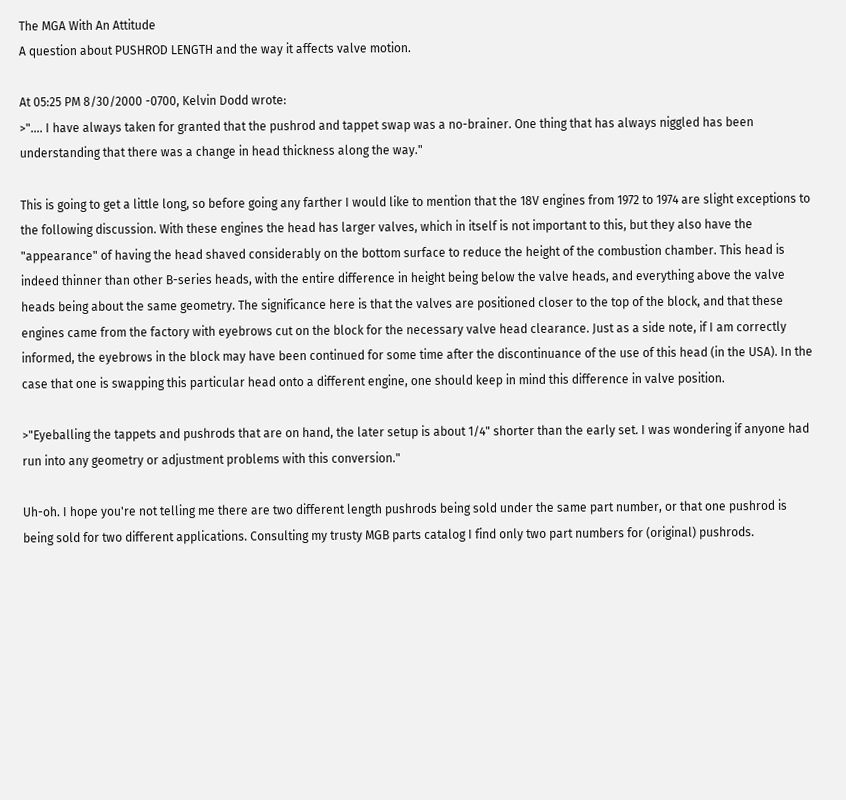The MGA With An Attitude
A question about PUSHROD LENGTH and the way it affects valve motion.

At 05:25 PM 8/30/2000 -0700, Kelvin Dodd wrote:
>".... I have always taken for granted that the pushrod and tappet swap was a no-brainer. One thing that has always niggled has been understanding that there was a change in head thickness along the way."

This is going to get a little long, so before going any farther I would like to mention that the 18V engines from 1972 to 1974 are slight exceptions to the following discussion. With these engines the head has larger valves, which in itself is not important to this, but they also have the "appearance" of having the head shaved considerably on the bottom surface to reduce the height of the combustion chamber. This head is indeed thinner than other B-series heads, with the entire difference in height being below the valve heads, and everything above the valve heads being about the same geometry. The significance here is that the valves are positioned closer to the top of the block, and that these engines came from the factory with eyebrows cut on the block for the necessary valve head clearance. Just as a side note, if I am correctly informed, the eyebrows in the block may have been continued for some time after the discontinuance of the use of this head (in the USA). In the case that one is swapping this particular head onto a different engine, one should keep in mind this difference in valve position.

>"Eyeballing the tappets and pushrods that are on hand, the later setup is about 1/4" shorter than the early set. I was wondering if anyone had run into any geometry or adjustment problems with this conversion."

Uh-oh. I hope you're not telling me there are two different length pushrods being sold under the same part number, or that one pushrod is being sold for two different applications. Consulting my trusty MGB parts catalog I find only two part numbers for (original) pushrods.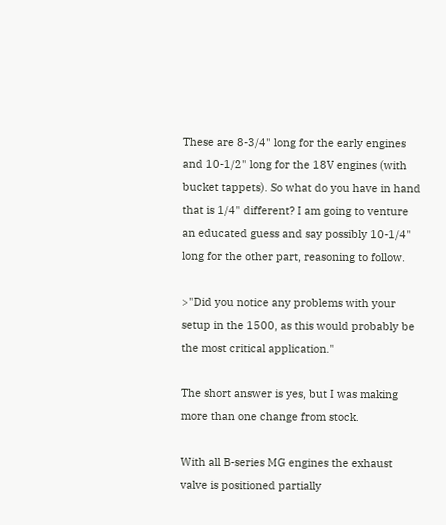These are 8-3/4" long for the early engines and 10-1/2" long for the 18V engines (with bucket tappets). So what do you have in hand that is 1/4" different? I am going to venture an educated guess and say possibly 10-1/4" long for the other part, reasoning to follow.

>"Did you notice any problems with your setup in the 1500, as this would probably be the most critical application."

The short answer is yes, but I was making more than one change from stock.

With all B-series MG engines the exhaust valve is positioned partially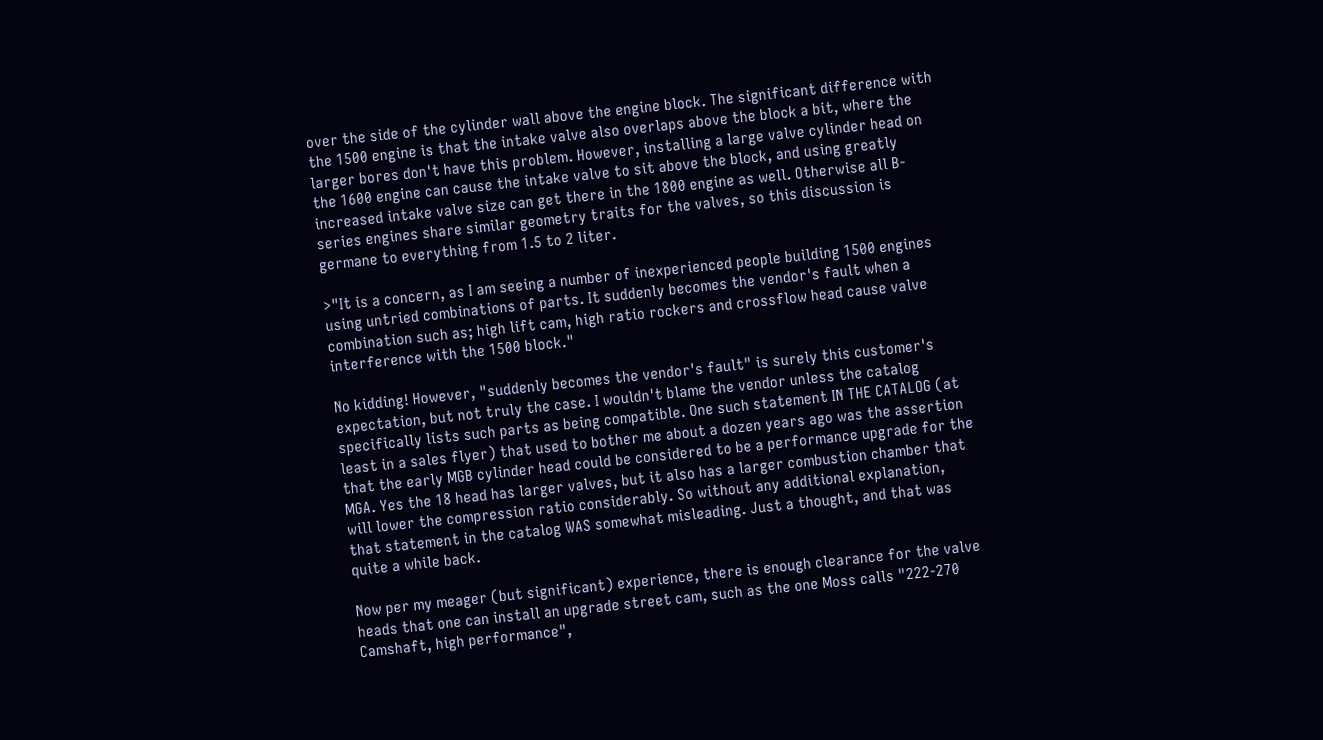over the side of the cylinder wall above the engine block. The significant difference with the 1500 engine is that the intake valve also overlaps above the block a bit, where the larger bores don't have this problem. However, installing a large valve cylinder head on the 1600 engine can cause the intake valve to sit above the block, and using greatly increased intake valve size can get there in the 1800 engine as well. Otherwise all B-series engines share similar geometry traits for the valves, so this discussion is germane to everything from 1.5 to 2 liter.

>"It is a concern, as I am seeing a number of inexperienced people building 1500 engines using untried combinations of parts. It suddenly becomes the vendor's fault when a combination such as; high lift cam, high ratio rockers and crossflow head cause valve interference with the 1500 block."

No kidding! However, "suddenly becomes the vendor's fault" is surely this customer's expectation, but not truly the case. I wouldn't blame the vendor unless the catalog specifically lists such parts as being compatible. One such statement IN THE CATALOG (at least in a sales flyer) that used to bother me about a dozen years ago was the assertion that the early MGB cylinder head could be considered to be a performance upgrade for the MGA. Yes the 18 head has larger valves, but it also has a larger combustion chamber that will lower the compression ratio considerably. So without any additional explanation, that statement in the catalog WAS somewhat misleading. Just a thought, and that was quite a while back.

Now per my meager (but significant) experience, there is enough clearance for the valve heads that one can install an upgrade street cam, such as the one Moss calls "222-270 Camshaft, high performance",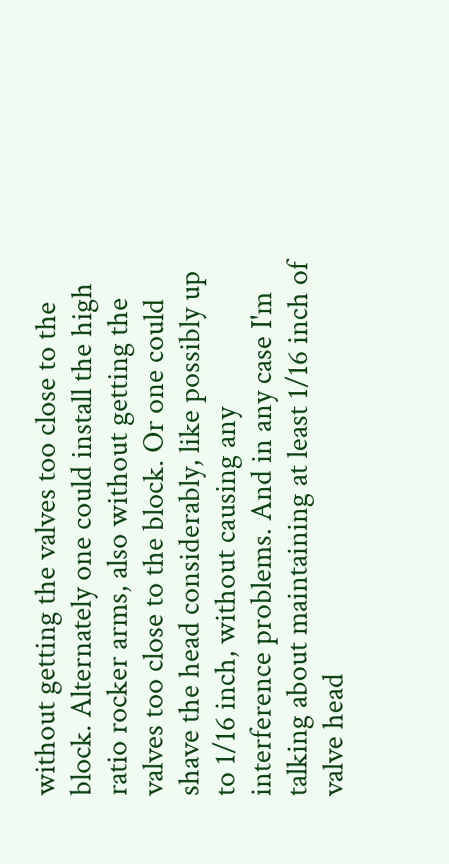without getting the valves too close to the block. Alternately one could install the high ratio rocker arms, also without getting the valves too close to the block. Or one could shave the head considerably, like possibly up to 1/16 inch, without causing any interference problems. And in any case I'm talking about maintaining at least 1/16 inch of valve head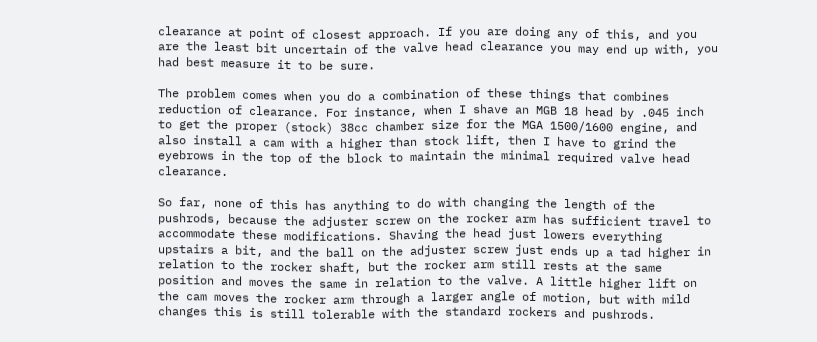clearance at point of closest approach. If you are doing any of this, and you are the least bit uncertain of the valve head clearance you may end up with, you had best measure it to be sure.

The problem comes when you do a combination of these things that combines reduction of clearance. For instance, when I shave an MGB 18 head by .045 inch to get the proper (stock) 38cc chamber size for the MGA 1500/1600 engine, and also install a cam with a higher than stock lift, then I have to grind the eyebrows in the top of the block to maintain the minimal required valve head clearance.

So far, none of this has anything to do with changing the length of the pushrods, because the adjuster screw on the rocker arm has sufficient travel to accommodate these modifications. Shaving the head just lowers everything upstairs a bit, and the ball on the adjuster screw just ends up a tad higher in relation to the rocker shaft, but the rocker arm still rests at the same position and moves the same in relation to the valve. A little higher lift on the cam moves the rocker arm through a larger angle of motion, but with mild changes this is still tolerable with the standard rockers and pushrods.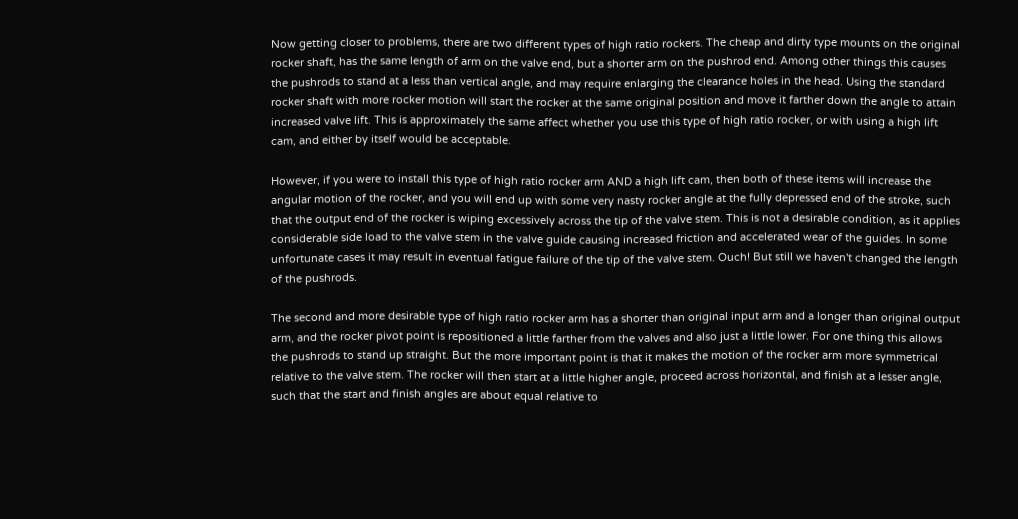Now getting closer to problems, there are two different types of high ratio rockers. The cheap and dirty type mounts on the original rocker shaft, has the same length of arm on the valve end, but a shorter arm on the pushrod end. Among other things this causes the pushrods to stand at a less than vertical angle, and may require enlarging the clearance holes in the head. Using the standard rocker shaft with more rocker motion will start the rocker at the same original position and move it farther down the angle to attain increased valve lift. This is approximately the same affect whether you use this type of high ratio rocker, or with using a high lift cam, and either by itself would be acceptable.

However, if you were to install this type of high ratio rocker arm AND a high lift cam, then both of these items will increase the angular motion of the rocker, and you will end up with some very nasty rocker angle at the fully depressed end of the stroke, such that the output end of the rocker is wiping excessively across the tip of the valve stem. This is not a desirable condition, as it applies considerable side load to the valve stem in the valve guide causing increased friction and accelerated wear of the guides. In some unfortunate cases it may result in eventual fatigue failure of the tip of the valve stem. Ouch! But still we haven't changed the length of the pushrods.

The second and more desirable type of high ratio rocker arm has a shorter than original input arm and a longer than original output arm, and the rocker pivot point is repositioned a little farther from the valves and also just a little lower. For one thing this allows the pushrods to stand up straight. But the more important point is that it makes the motion of the rocker arm more symmetrical relative to the valve stem. The rocker will then start at a little higher angle, proceed across horizontal, and finish at a lesser angle, such that the start and finish angles are about equal relative to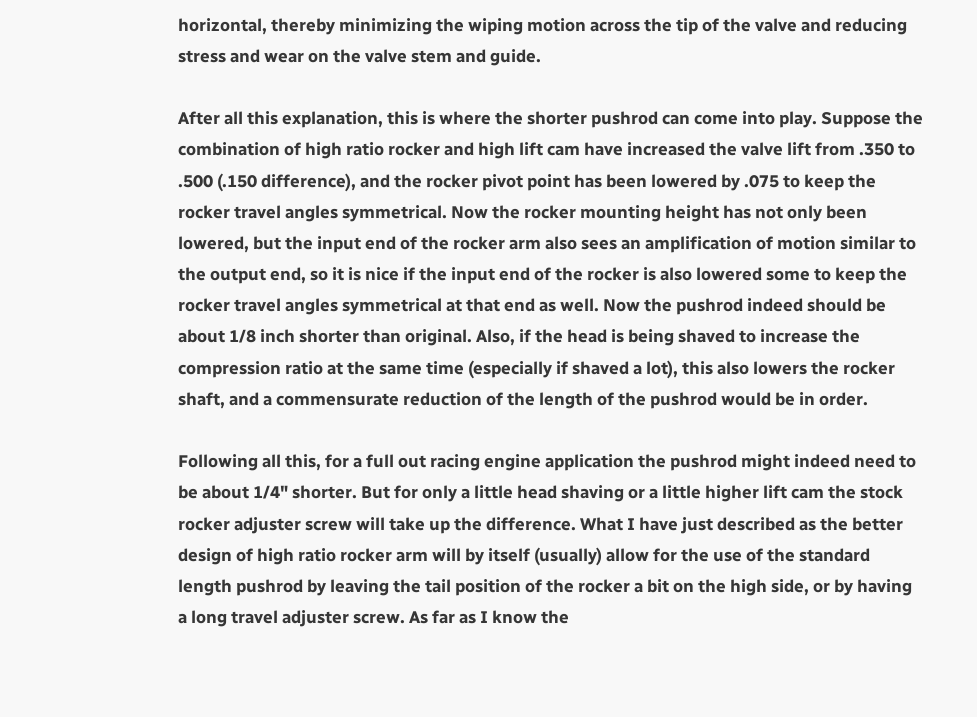horizontal, thereby minimizing the wiping motion across the tip of the valve and reducing stress and wear on the valve stem and guide.

After all this explanation, this is where the shorter pushrod can come into play. Suppose the combination of high ratio rocker and high lift cam have increased the valve lift from .350 to .500 (.150 difference), and the rocker pivot point has been lowered by .075 to keep the rocker travel angles symmetrical. Now the rocker mounting height has not only been lowered, but the input end of the rocker arm also sees an amplification of motion similar to the output end, so it is nice if the input end of the rocker is also lowered some to keep the rocker travel angles symmetrical at that end as well. Now the pushrod indeed should be about 1/8 inch shorter than original. Also, if the head is being shaved to increase the compression ratio at the same time (especially if shaved a lot), this also lowers the rocker shaft, and a commensurate reduction of the length of the pushrod would be in order.

Following all this, for a full out racing engine application the pushrod might indeed need to be about 1/4" shorter. But for only a little head shaving or a little higher lift cam the stock rocker adjuster screw will take up the difference. What I have just described as the better design of high ratio rocker arm will by itself (usually) allow for the use of the standard length pushrod by leaving the tail position of the rocker a bit on the high side, or by having a long travel adjuster screw. As far as I know the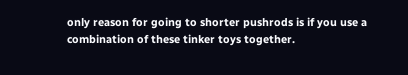only reason for going to shorter pushrods is if you use a combination of these tinker toys together.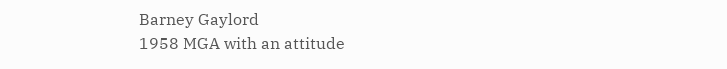Barney Gaylord
1958 MGA with an attitude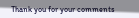Thank you for your comments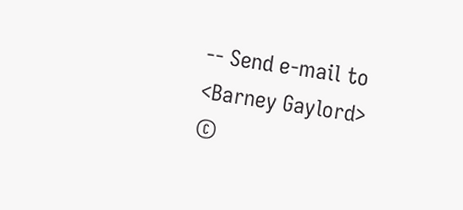-- Send e-mail to <Barney Gaylord>
©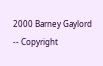2000 Barney Gaylord -- Copyright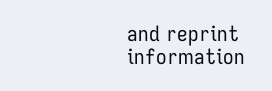and reprint information